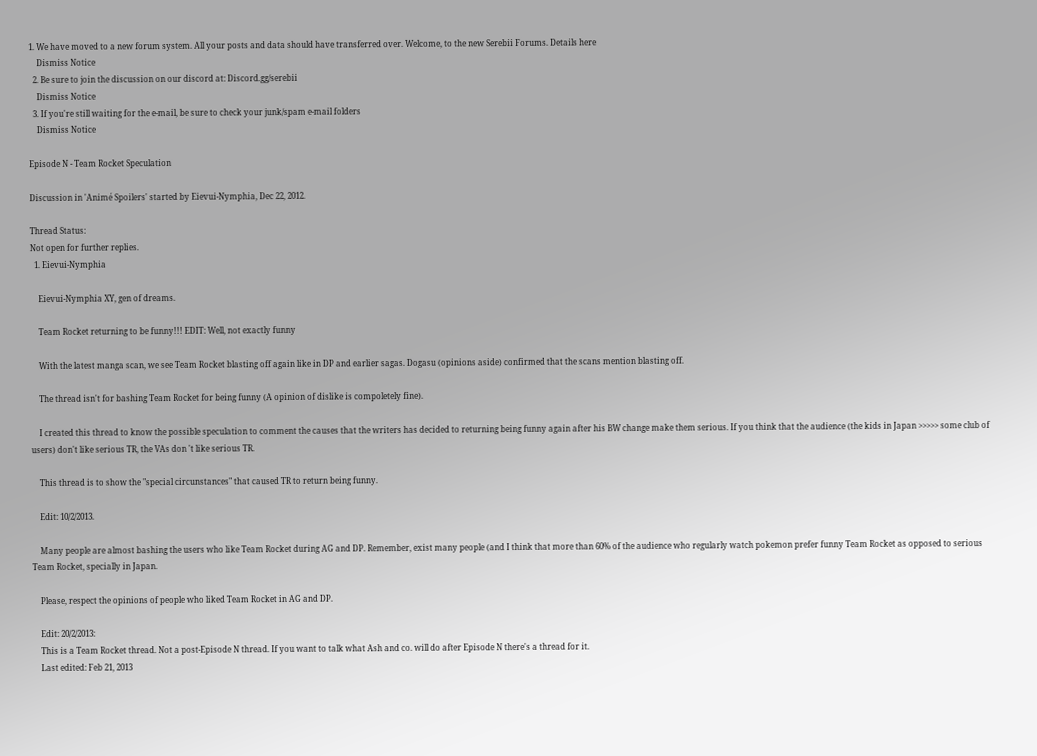1. We have moved to a new forum system. All your posts and data should have transferred over. Welcome, to the new Serebii Forums. Details here
    Dismiss Notice
  2. Be sure to join the discussion on our discord at: Discord.gg/serebii
    Dismiss Notice
  3. If you're still waiting for the e-mail, be sure to check your junk/spam e-mail folders
    Dismiss Notice

Episode N - Team Rocket Speculation

Discussion in 'Animé Spoilers' started by Eievui-Nymphia, Dec 22, 2012.

Thread Status:
Not open for further replies.
  1. Eievui-Nymphia

    Eievui-Nymphia XY, gen of dreams.

    Team Rocket returning to be funny!!! EDIT: Well, not exactly funny

    With the latest manga scan, we see Team Rocket blasting off again like in DP and earlier sagas. Dogasu (opinions aside) confirmed that the scans mention blasting off.

    The thread isn't for bashing Team Rocket for being funny (A opinion of dislike is compoletely fine).

    I created this thread to know the possible speculation to comment the causes that the writers has decided to returning being funny again after his BW change make them serious. If you think that the audience (the kids in Japan >>>>> some club of users) don't like serious TR, the VAs don 't like serious TR.

    This thread is to show the "special circunstances" that caused TR to return being funny.

    Edit: 10/2/2013.

    Many people are almost bashing the users who like Team Rocket during AG and DP. Remember, exist many people (and I think that more than 60% of the audience who regularly watch pokemon prefer funny Team Rocket as opposed to serious Team Rocket, specially in Japan.

    Please, respect the opinions of people who liked Team Rocket in AG and DP.

    Edit: 20/2/2013:
    This is a Team Rocket thread. Not a post-Episode N thread. If you want to talk what Ash and co. will do after Episode N there's a thread for it.
    Last edited: Feb 21, 2013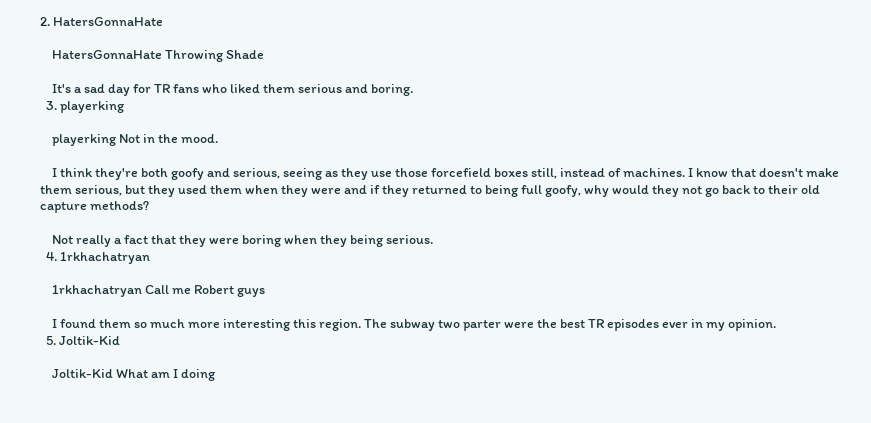2. HatersGonnaHate

    HatersGonnaHate Throwing Shade

    It's a sad day for TR fans who liked them serious and boring.
  3. playerking

    playerking Not in the mood.

    I think they're both goofy and serious, seeing as they use those forcefield boxes still, instead of machines. I know that doesn't make them serious, but they used them when they were and if they returned to being full goofy, why would they not go back to their old capture methods?

    Not really a fact that they were boring when they being serious.
  4. 1rkhachatryan

    1rkhachatryan Call me Robert guys

    I found them so much more interesting this region. The subway two parter were the best TR episodes ever in my opinion.
  5. Joltik-Kid

    Joltik-Kid What am I doing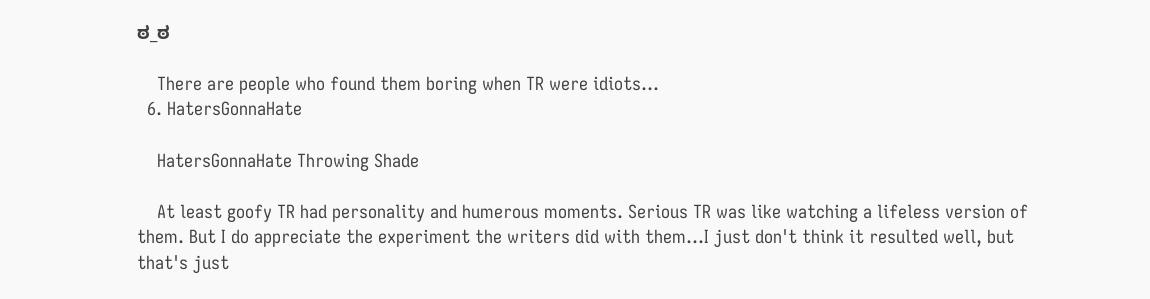ಠ_ಠ

    There are people who found them boring when TR were idiots...
  6. HatersGonnaHate

    HatersGonnaHate Throwing Shade

    At least goofy TR had personality and humerous moments. Serious TR was like watching a lifeless version of them. But I do appreciate the experiment the writers did with them...I just don't think it resulted well, but that's just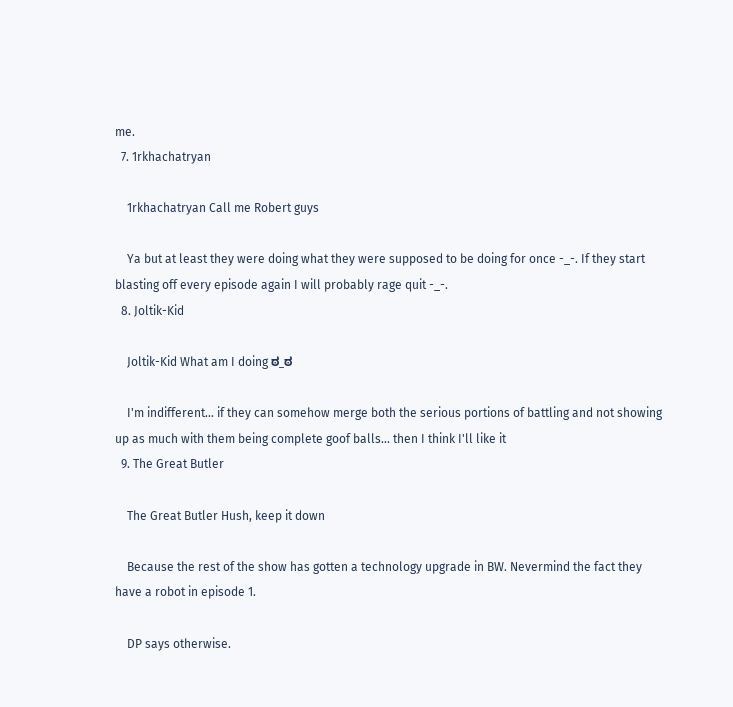me.
  7. 1rkhachatryan

    1rkhachatryan Call me Robert guys

    Ya but at least they were doing what they were supposed to be doing for once -_-. If they start blasting off every episode again I will probably rage quit -_-.
  8. Joltik-Kid

    Joltik-Kid What am I doing ಠ_ಠ

    I'm indifferent... if they can somehow merge both the serious portions of battling and not showing up as much with them being complete goof balls... then I think I'll like it
  9. The Great Butler

    The Great Butler Hush, keep it down

    Because the rest of the show has gotten a technology upgrade in BW. Nevermind the fact they have a robot in episode 1.

    DP says otherwise.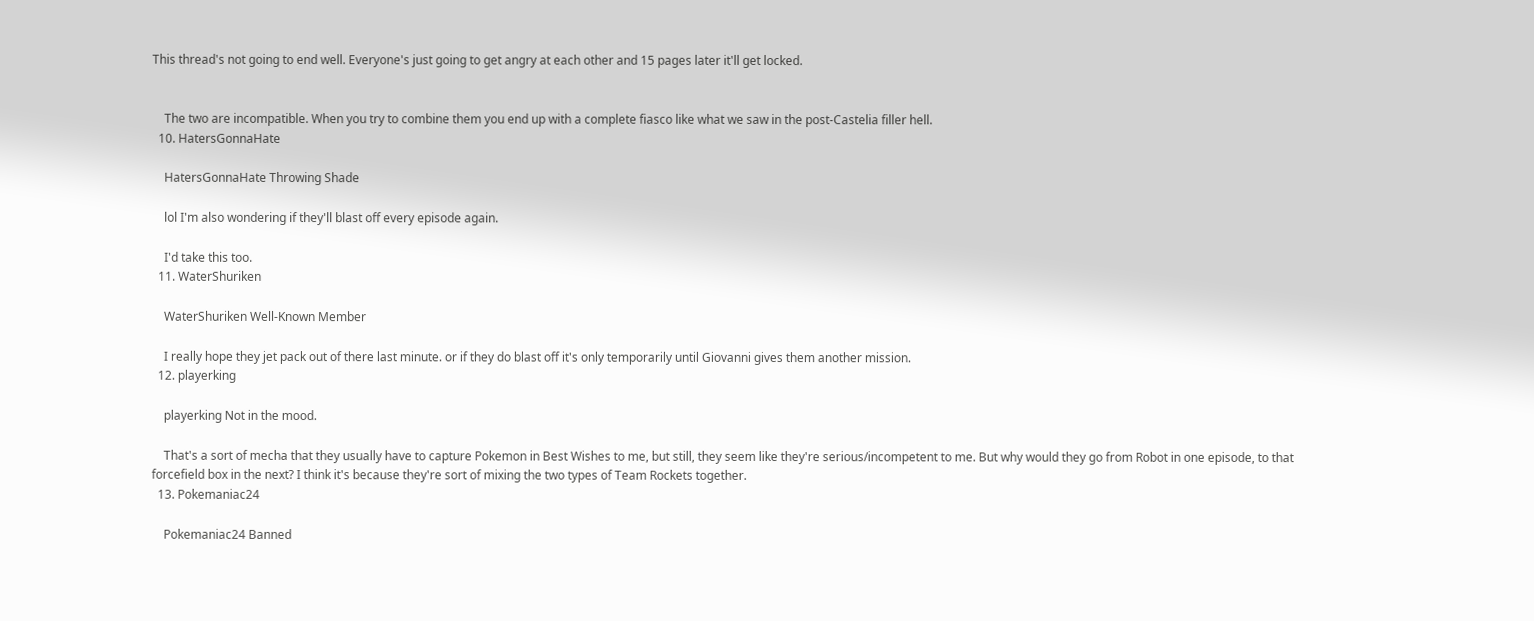This thread's not going to end well. Everyone's just going to get angry at each other and 15 pages later it'll get locked.


    The two are incompatible. When you try to combine them you end up with a complete fiasco like what we saw in the post-Castelia filler hell.
  10. HatersGonnaHate

    HatersGonnaHate Throwing Shade

    lol I'm also wondering if they'll blast off every episode again.

    I'd take this too.
  11. WaterShuriken

    WaterShuriken Well-Known Member

    I really hope they jet pack out of there last minute. or if they do blast off it's only temporarily until Giovanni gives them another mission.
  12. playerking

    playerking Not in the mood.

    That's a sort of mecha that they usually have to capture Pokemon in Best Wishes to me, but still, they seem like they're serious/incompetent to me. But why would they go from Robot in one episode, to that forcefield box in the next? I think it's because they're sort of mixing the two types of Team Rockets together.
  13. Pokemaniac24

    Pokemaniac24 Banned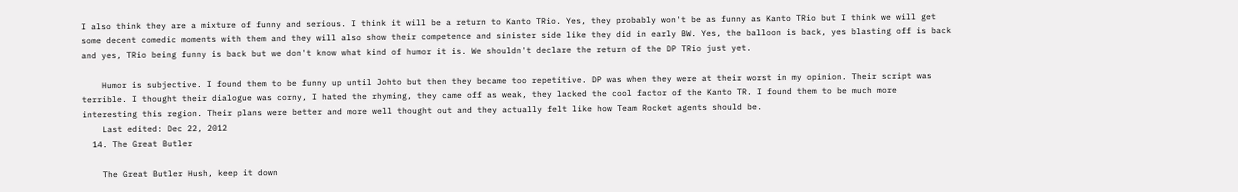I also think they are a mixture of funny and serious. I think it will be a return to Kanto TRio. Yes, they probably won't be as funny as Kanto TRio but I think we will get some decent comedic moments with them and they will also show their competence and sinister side like they did in early BW. Yes, the balloon is back, yes blasting off is back and yes, TRio being funny is back but we don't know what kind of humor it is. We shouldn't declare the return of the DP TRio just yet.

    Humor is subjective. I found them to be funny up until Johto but then they became too repetitive. DP was when they were at their worst in my opinion. Their script was terrible. I thought their dialogue was corny, I hated the rhyming, they came off as weak, they lacked the cool factor of the Kanto TR. I found them to be much more interesting this region. Their plans were better and more well thought out and they actually felt like how Team Rocket agents should be.
    Last edited: Dec 22, 2012
  14. The Great Butler

    The Great Butler Hush, keep it down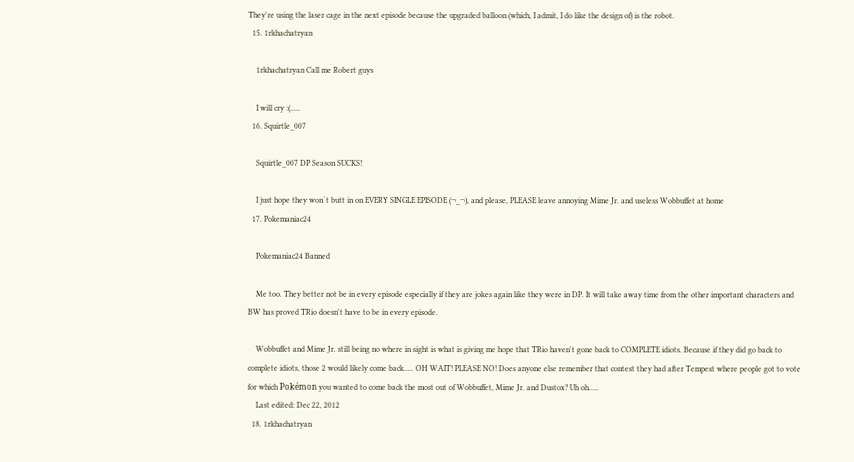They're using the laser cage in the next episode because the upgraded balloon (which, I admit, I do like the design of) is the robot.
  15. 1rkhachatryan

    1rkhachatryan Call me Robert guys

    I will cry :(.....
  16. Squirtle_007

    Squirtle_007 DP Season SUCKS!

    I just hope they won´t butt in on EVERY SINGLE EPISODE (¬_¬), and please, PLEASE leave annoying Mime Jr. and useless Wobbuffet at home
  17. Pokemaniac24

    Pokemaniac24 Banned

    Me too. They better not be in every episode especially if they are jokes again like they were in DP. It will take away time from the other important characters and BW has proved TRio doesn't have to be in every episode.

    Wobbuffet and Mime Jr. still being no where in sight is what is giving me hope that TRio haven't gone back to COMPLETE idiots. Because if they did go back to complete idiots, those 2 would likely come back..... OH WAIT! PLEASE NO! Does anyone else remember that contest they had after Tempest where people got to vote for which Pokémon you wanted to come back the most out of Wobbuffet, Mime Jr. and Dustox? Uh oh.....
    Last edited: Dec 22, 2012
  18. 1rkhachatryan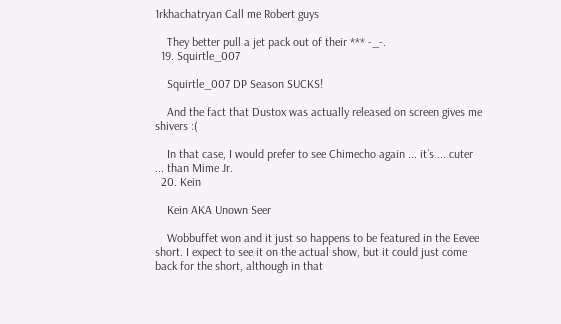1rkhachatryan Call me Robert guys

    They better pull a jet pack out of their *** -_-.
  19. Squirtle_007

    Squirtle_007 DP Season SUCKS!

    And the fact that Dustox was actually released on screen gives me shivers :(

    In that case, I would prefer to see Chimecho again ... it´s ... cuter ... than Mime Jr.
  20. Kein

    Kein AKA Unown Seer

    Wobbuffet won and it just so happens to be featured in the Eevee short. I expect to see it on the actual show, but it could just come back for the short, although in that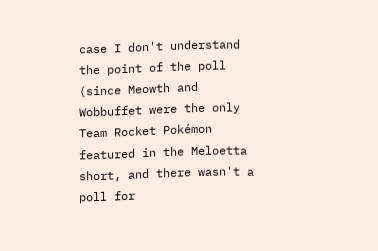case I don't understand the point of the poll (since Meowth and Wobbuffet were the only Team Rocket Pokémon featured in the Meloetta short, and there wasn't a poll for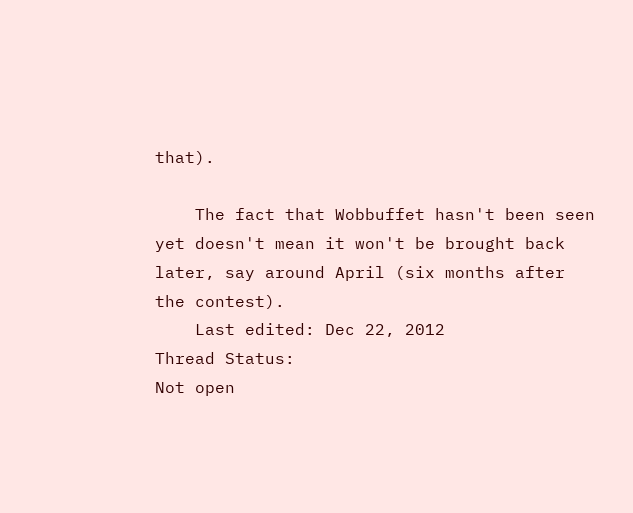that).

    The fact that Wobbuffet hasn't been seen yet doesn't mean it won't be brought back later, say around April (six months after the contest).
    Last edited: Dec 22, 2012
Thread Status:
Not open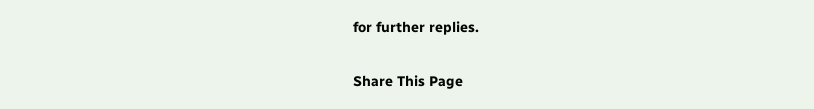for further replies.

Share This Page